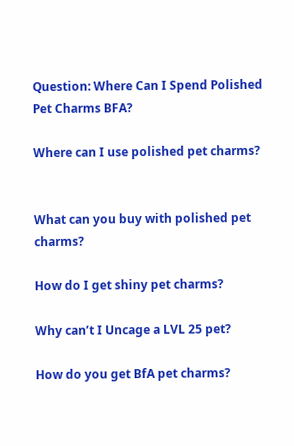Question: Where Can I Spend Polished Pet Charms BFA?

Where can I use polished pet charms?


What can you buy with polished pet charms?

How do I get shiny pet charms?

Why can’t I Uncage a LVL 25 pet?

How do you get BfA pet charms?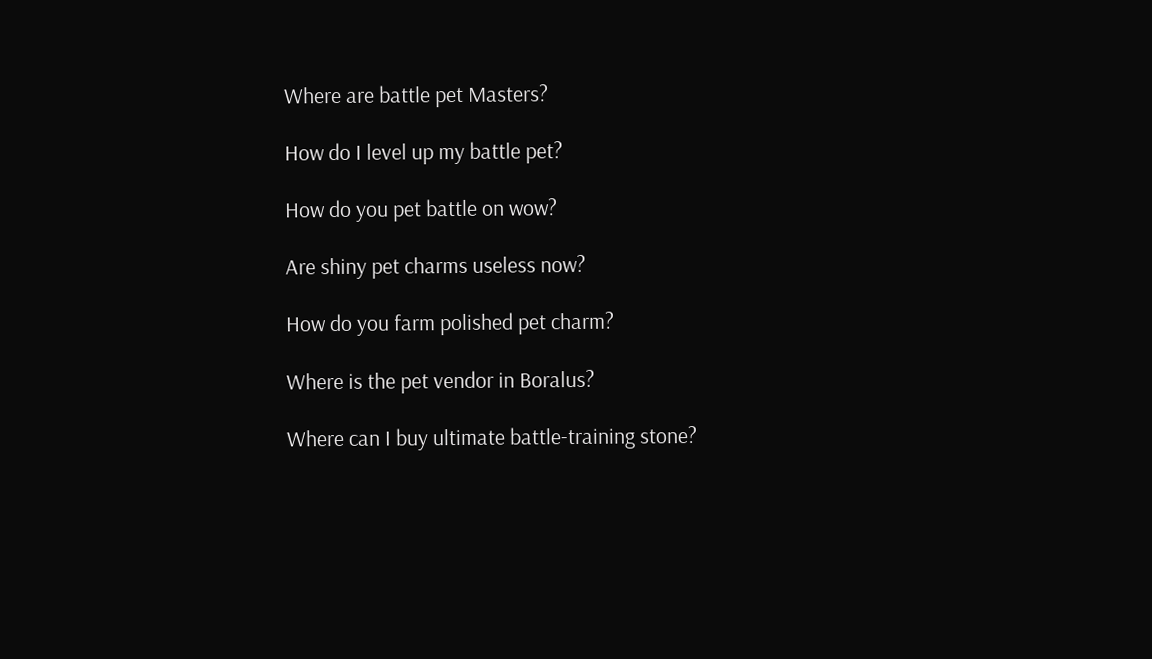Where are battle pet Masters?

How do I level up my battle pet?

How do you pet battle on wow?

Are shiny pet charms useless now?

How do you farm polished pet charm?

Where is the pet vendor in Boralus?

Where can I buy ultimate battle-training stone?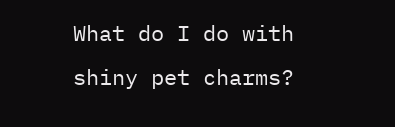What do I do with shiny pet charms?